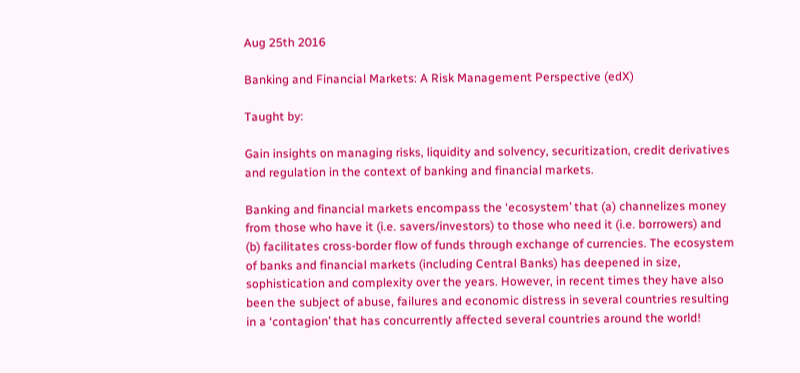Aug 25th 2016

Banking and Financial Markets: A Risk Management Perspective (edX)

Taught by:

Gain insights on managing risks, liquidity and solvency, securitization, credit derivatives and regulation in the context of banking and financial markets.

Banking and financial markets encompass the ‘ecosystem’ that (a) channelizes money from those who have it (i.e. savers/investors) to those who need it (i.e. borrowers) and (b) facilitates cross-border flow of funds through exchange of currencies. The ecosystem of banks and financial markets (including Central Banks) has deepened in size, sophistication and complexity over the years. However, in recent times they have also been the subject of abuse, failures and economic distress in several countries resulting in a ‘contagion’ that has concurrently affected several countries around the world!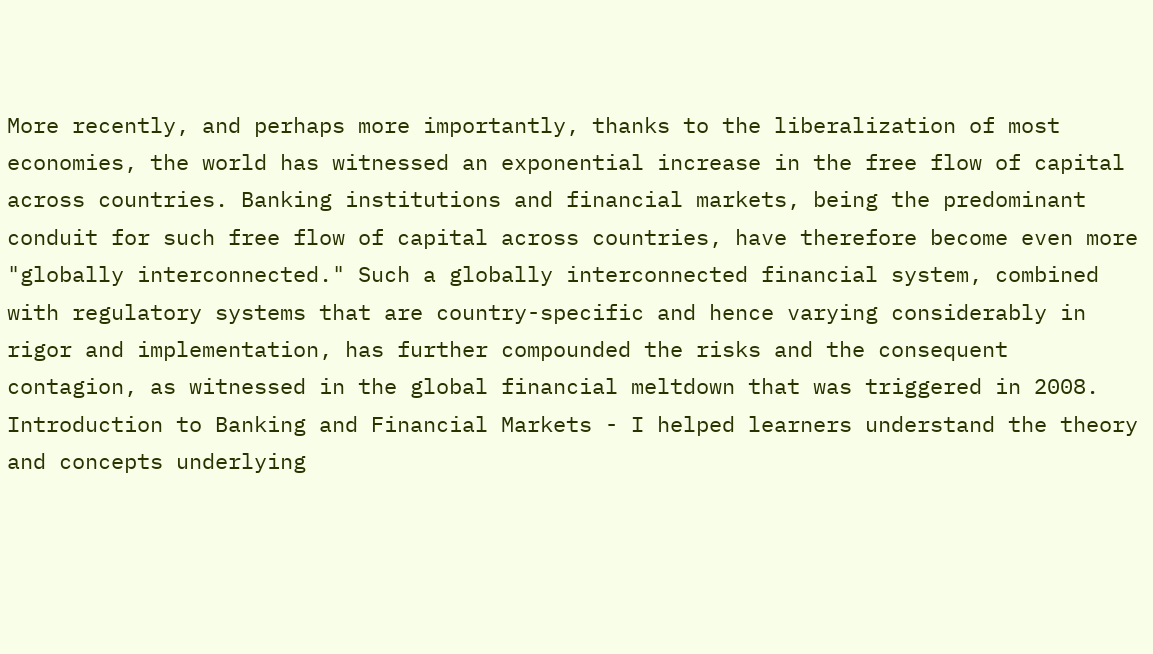More recently, and perhaps more importantly, thanks to the liberalization of most economies, the world has witnessed an exponential increase in the free flow of capital across countries. Banking institutions and financial markets, being the predominant conduit for such free flow of capital across countries, have therefore become even more "globally interconnected." Such a globally interconnected financial system, combined with regulatory systems that are country-specific and hence varying considerably in rigor and implementation, has further compounded the risks and the consequent contagion, as witnessed in the global financial meltdown that was triggered in 2008.
Introduction to Banking and Financial Markets - I helped learners understand the theory and concepts underlying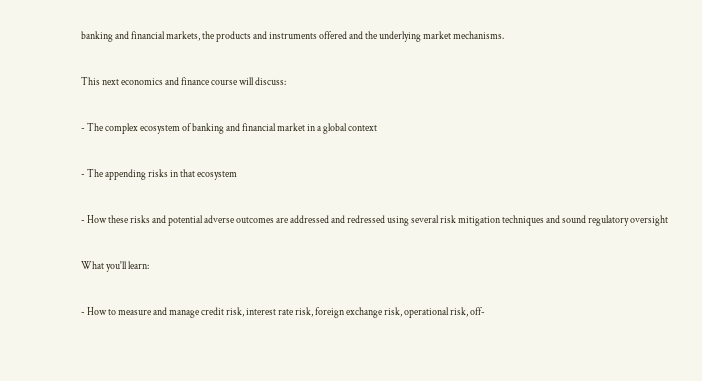banking and financial markets, the products and instruments offered and the underlying market mechanisms.

This next economics and finance course will discuss:

- The complex ecosystem of banking and financial market in a global context

- The appending risks in that ecosystem

- How these risks and potential adverse outcomes are addressed and redressed using several risk mitigation techniques and sound regulatory oversight

What you'll learn:

- How to measure and manage credit risk, interest rate risk, foreign exchange risk, operational risk, off-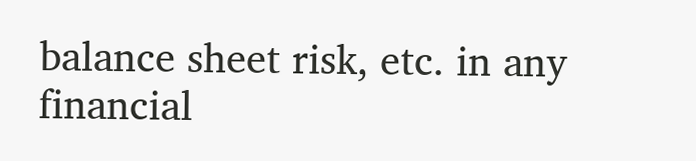balance sheet risk, etc. in any financial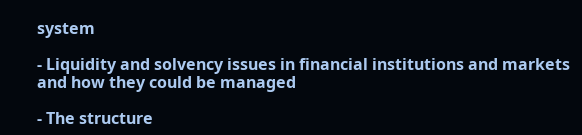system

- Liquidity and solvency issues in financial institutions and markets and how they could be managed

- The structure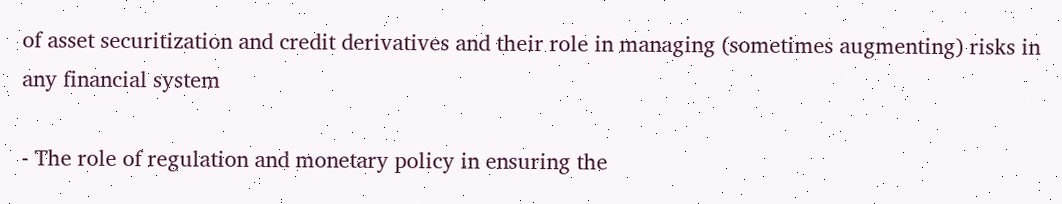of asset securitization and credit derivatives and their role in managing (sometimes augmenting) risks in any financial system

- The role of regulation and monetary policy in ensuring the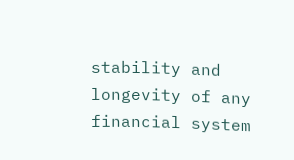stability and longevity of any financial system